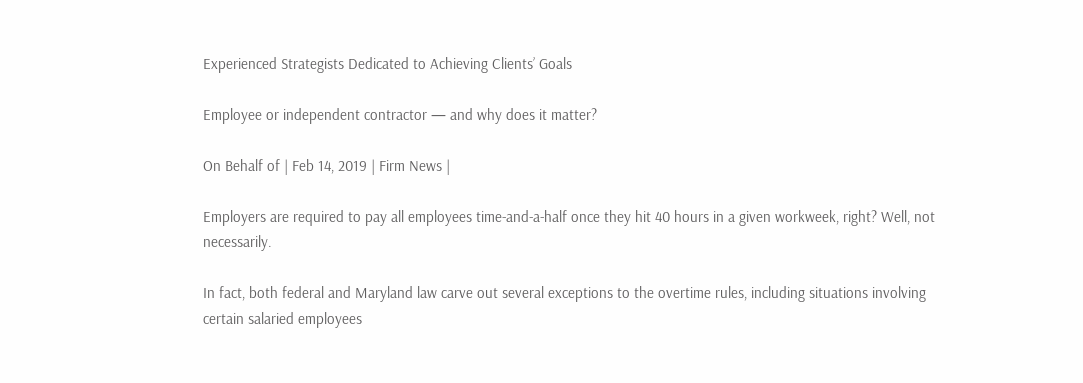Experienced Strategists Dedicated to Achieving Clients’ Goals

Employee or independent contractor — and why does it matter?

On Behalf of | Feb 14, 2019 | Firm News |

Employers are required to pay all employees time-and-a-half once they hit 40 hours in a given workweek, right? Well, not necessarily.

In fact, both federal and Maryland law carve out several exceptions to the overtime rules, including situations involving certain salaried employees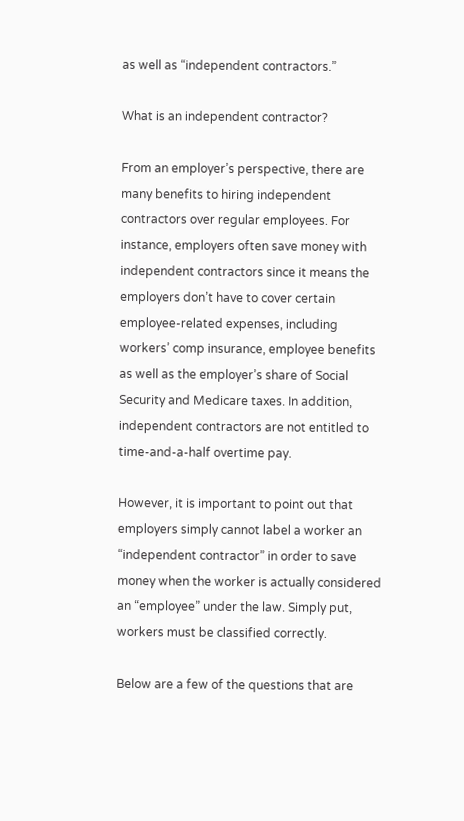as well as “independent contractors.”

What is an independent contractor?

From an employer’s perspective, there are many benefits to hiring independent contractors over regular employees. For instance, employers often save money with independent contractors since it means the employers don’t have to cover certain employee-related expenses, including workers’ comp insurance, employee benefits as well as the employer’s share of Social Security and Medicare taxes. In addition, independent contractors are not entitled to time-and-a-half overtime pay.

However, it is important to point out that employers simply cannot label a worker an “independent contractor” in order to save money when the worker is actually considered an “employee” under the law. Simply put, workers must be classified correctly.

Below are a few of the questions that are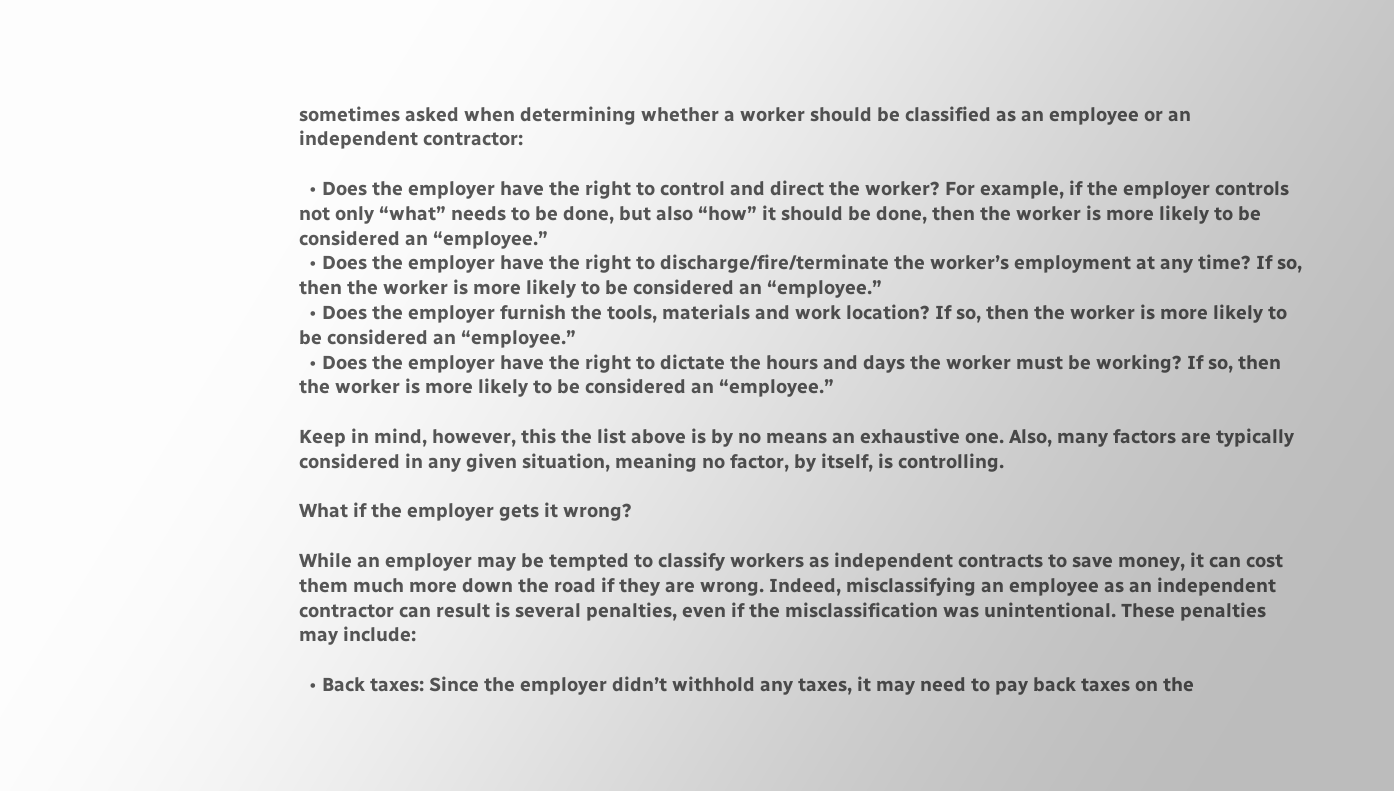sometimes asked when determining whether a worker should be classified as an employee or an independent contractor:

  • Does the employer have the right to control and direct the worker? For example, if the employer controls not only “what” needs to be done, but also “how” it should be done, then the worker is more likely to be considered an “employee.”
  • Does the employer have the right to discharge/fire/terminate the worker’s employment at any time? If so, then the worker is more likely to be considered an “employee.”
  • Does the employer furnish the tools, materials and work location? If so, then the worker is more likely to be considered an “employee.”
  • Does the employer have the right to dictate the hours and days the worker must be working? If so, then the worker is more likely to be considered an “employee.”

Keep in mind, however, this the list above is by no means an exhaustive one. Also, many factors are typically considered in any given situation, meaning no factor, by itself, is controlling.

What if the employer gets it wrong?

While an employer may be tempted to classify workers as independent contracts to save money, it can cost them much more down the road if they are wrong. Indeed, misclassifying an employee as an independent contractor can result is several penalties, even if the misclassification was unintentional. These penalties may include:

  • Back taxes: Since the employer didn’t withhold any taxes, it may need to pay back taxes on the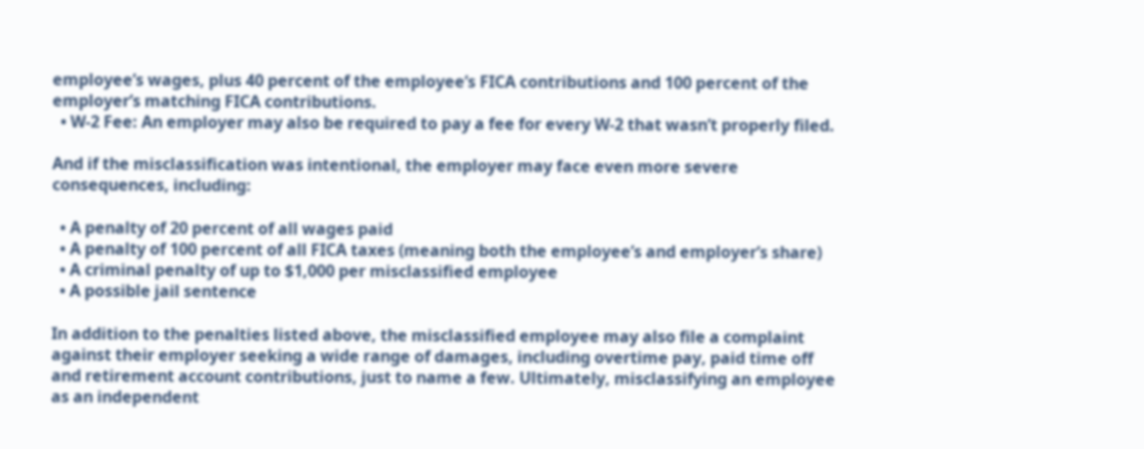employee’s wages, plus 40 percent of the employee’s FICA contributions and 100 percent of the employer’s matching FICA contributions.
  • W-2 Fee: An employer may also be required to pay a fee for every W-2 that wasn’t properly filed.

And if the misclassification was intentional, the employer may face even more severe consequences, including:

  • A penalty of 20 percent of all wages paid
  • A penalty of 100 percent of all FICA taxes (meaning both the employee’s and employer’s share)
  • A criminal penalty of up to $1,000 per misclassified employee
  • A possible jail sentence

In addition to the penalties listed above, the misclassified employee may also file a complaint against their employer seeking a wide range of damages, including overtime pay, paid time off and retirement account contributions, just to name a few. Ultimately, misclassifying an employee as an independent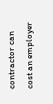contractor can cost an employer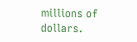millions of dollars.